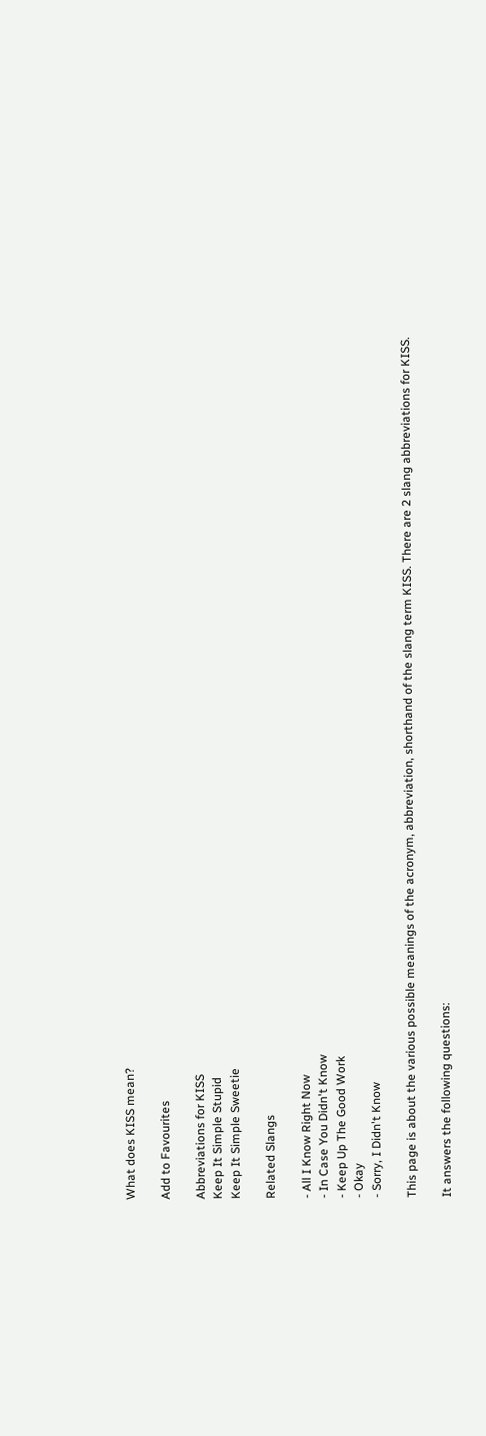What does KISS mean?

Add to Favourites

Abbreviations for KISS
Keep It Simple Stupid
Keep It Simple Sweetie

Related Slangs

- All I Know Right Now
- In Case You Didn't Know
- Keep Up The Good Work
- Okay
- Sorry, I Didn't Know

This page is about the various possible meanings of the acronym, abbreviation, shorthand of the slang term KISS. There are 2 slang abbreviations for KISS.

It answers the following questions: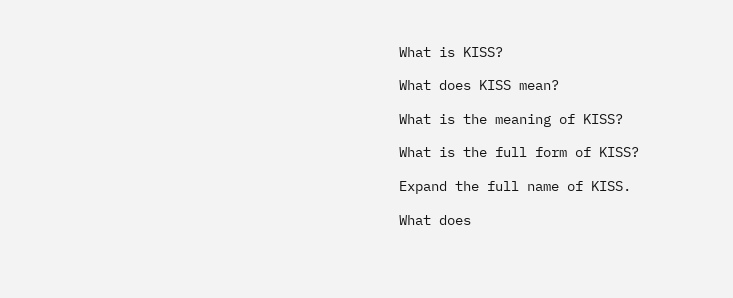What is KISS?

What does KISS mean?

What is the meaning of KISS?

What is the full form of KISS?

Expand the full name of KISS.

What does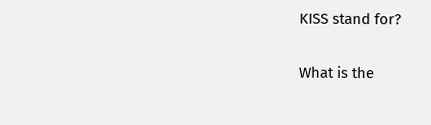KISS stand for?

What is the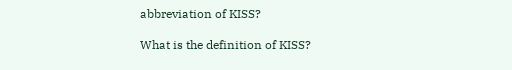abbreviation of KISS?

What is the definition of KISS?